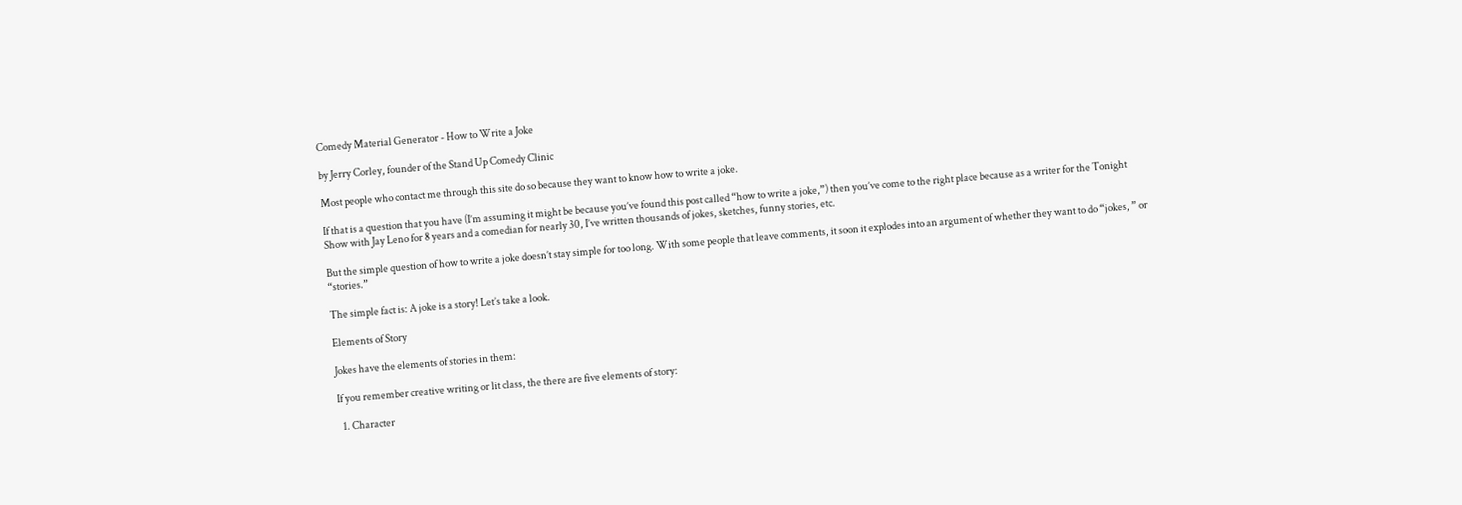Comedy Material Generator - How to Write a Joke

by Jerry Corley, founder of the Stand Up Comedy Clinic

Most people who contact me through this site do so because they want to know how to write a joke.

If that is a question that you have (I’m assuming it might be because you’ve found this post called “how to write a joke,”) then you’ve come to the right place because as a writer for the Tonight Show with Jay Leno for 8 years and a comedian for nearly 30, I’ve written thousands of jokes, sketches, funny stories, etc.

But the simple question of how to write a joke doesn’t stay simple for too long. With some people that leave comments, it soon it explodes into an argument of whether they want to do “jokes, ” or “stories.”

The simple fact is: A joke is a story! Let’s take a look.

Elements of Story

Jokes have the elements of stories in them:

If you remember creative writing or lit class, the there are five elements of story:

  1. Character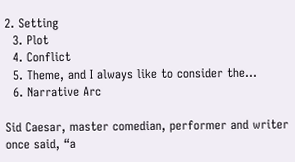2. Setting
  3. Plot
  4. Conflict
  5. Theme, and I always like to consider the…
  6. Narrative Arc

Sid Caesar, master comedian, performer and writer once said, “a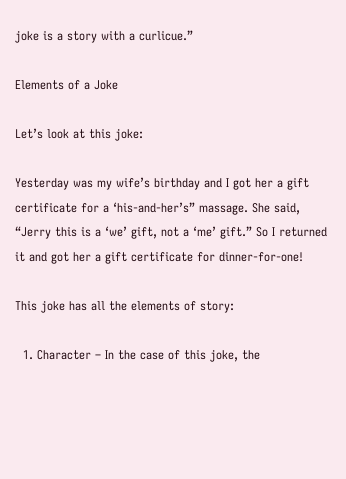joke is a story with a curlicue.”

Elements of a Joke

Let’s look at this joke:

Yesterday was my wife’s birthday and I got her a gift certificate for a ‘his-and-her’s” massage. She said, “Jerry this is a ‘we’ gift, not a ‘me’ gift.” So I returned it and got her a gift certificate for dinner-for-one!

This joke has all the elements of story:

  1. Character – In the case of this joke, the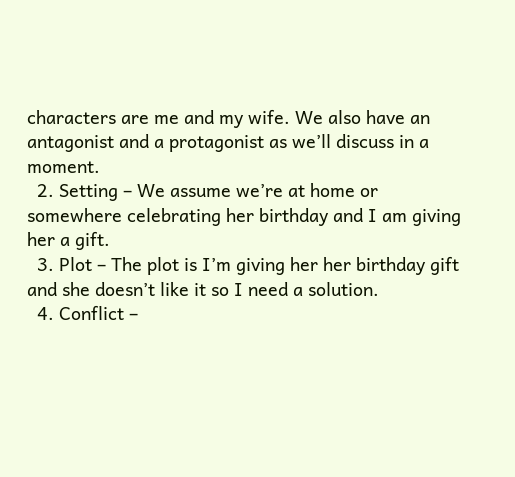characters are me and my wife. We also have an antagonist and a protagonist as we’ll discuss in a moment.
  2. Setting – We assume we’re at home or somewhere celebrating her birthday and I am giving her a gift.
  3. Plot – The plot is I’m giving her her birthday gift and she doesn’t like it so I need a solution.
  4. Conflict –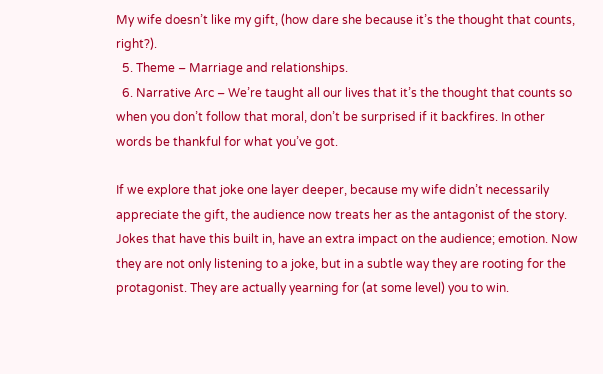My wife doesn’t like my gift, (how dare she because it’s the thought that counts, right?).
  5. Theme – Marriage and relationships.
  6. Narrative Arc – We’re taught all our lives that it’s the thought that counts so when you don’t follow that moral, don’t be surprised if it backfires. In other words be thankful for what you’ve got.

If we explore that joke one layer deeper, because my wife didn’t necessarily appreciate the gift, the audience now treats her as the antagonist of the story. Jokes that have this built in, have an extra impact on the audience; emotion. Now they are not only listening to a joke, but in a subtle way they are rooting for the protagonist. They are actually yearning for (at some level) you to win.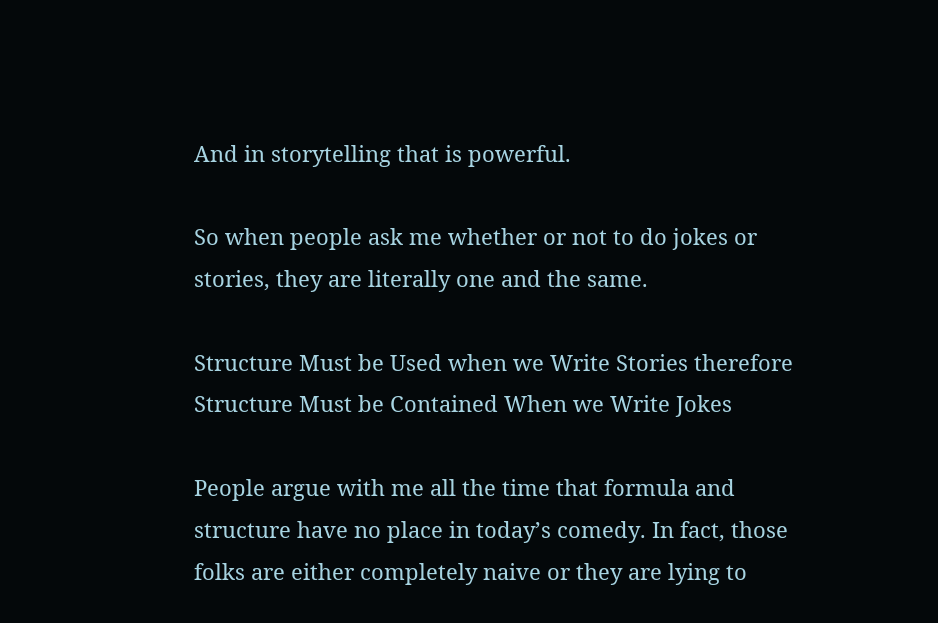And in storytelling that is powerful.

So when people ask me whether or not to do jokes or stories, they are literally one and the same.

Structure Must be Used when we Write Stories therefore Structure Must be Contained When we Write Jokes

People argue with me all the time that formula and structure have no place in today’s comedy. In fact, those folks are either completely naive or they are lying to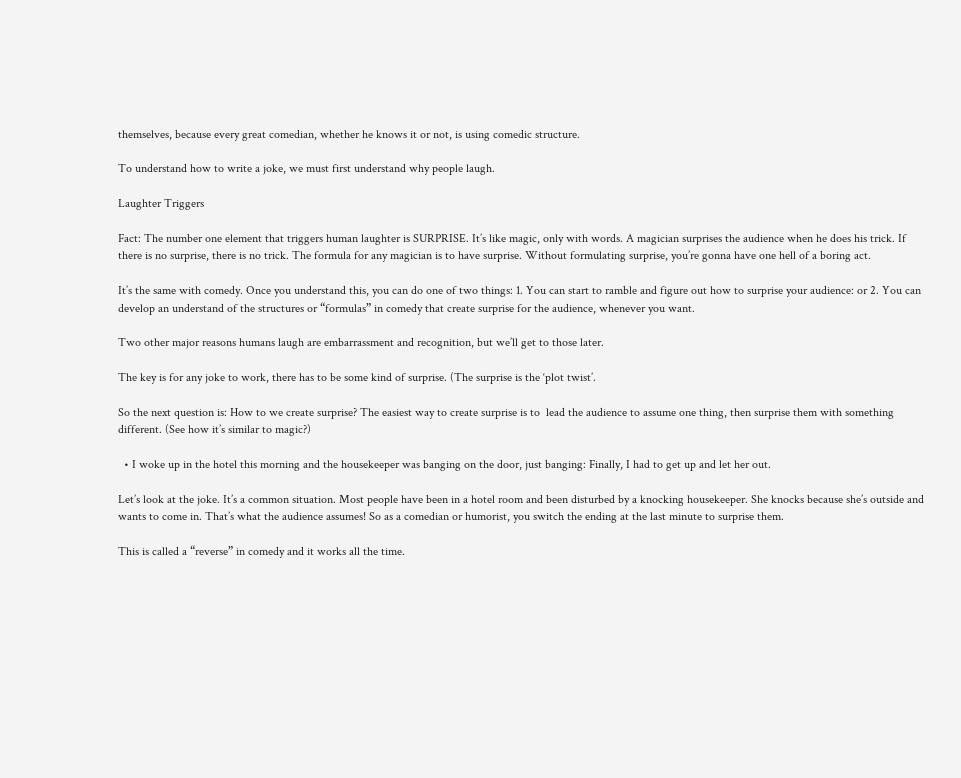themselves, because every great comedian, whether he knows it or not, is using comedic structure.

To understand how to write a joke, we must first understand why people laugh.

Laughter Triggers

Fact: The number one element that triggers human laughter is SURPRISE. It’s like magic, only with words. A magician surprises the audience when he does his trick. If there is no surprise, there is no trick. The formula for any magician is to have surprise. Without formulating surprise, you’re gonna have one hell of a boring act.

It’s the same with comedy. Once you understand this, you can do one of two things: 1. You can start to ramble and figure out how to surprise your audience: or 2. You can develop an understand of the structures or “formulas” in comedy that create surprise for the audience, whenever you want.

Two other major reasons humans laugh are embarrassment and recognition, but we’ll get to those later.

The key is for any joke to work, there has to be some kind of surprise. (The surprise is the ‘plot twist’.

So the next question is: How to we create surprise? The easiest way to create surprise is to  lead the audience to assume one thing, then surprise them with something different. (See how it’s similar to magic?)

  • I woke up in the hotel this morning and the housekeeper was banging on the door, just banging: Finally, I had to get up and let her out.

Let’s look at the joke. It’s a common situation. Most people have been in a hotel room and been disturbed by a knocking housekeeper. She knocks because she’s outside and wants to come in. That’s what the audience assumes! So as a comedian or humorist, you switch the ending at the last minute to surprise them.

This is called a “reverse” in comedy and it works all the time.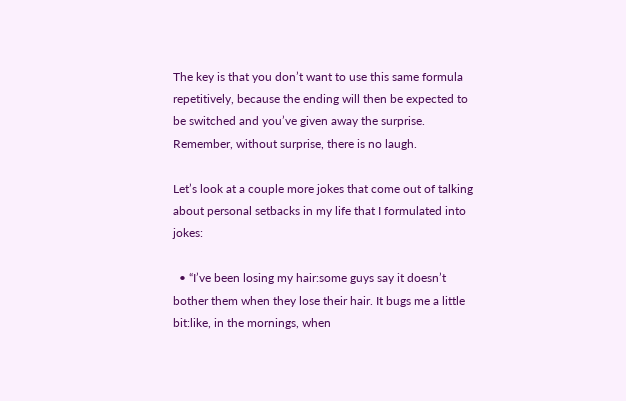The key is that you don’t want to use this same formula repetitively, because the ending will then be expected to be switched and you’ve given away the surprise. Remember, without surprise, there is no laugh.

Let’s look at a couple more jokes that come out of talking about personal setbacks in my life that I formulated into jokes:

  • “I’ve been losing my hair:some guys say it doesn’t bother them when they lose their hair. It bugs me a little bit:like, in the mornings, when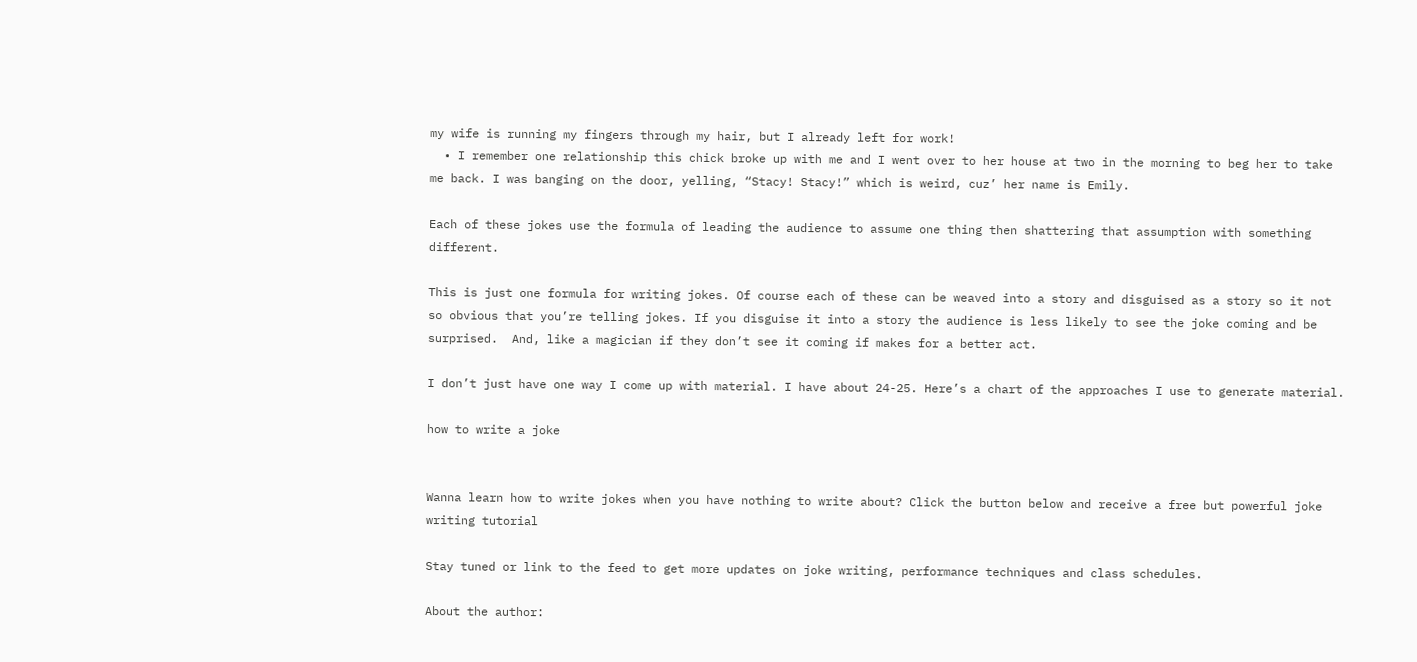my wife is running my fingers through my hair, but I already left for work!
  • I remember one relationship this chick broke up with me and I went over to her house at two in the morning to beg her to take me back. I was banging on the door, yelling, “Stacy! Stacy!” which is weird, cuz’ her name is Emily.

Each of these jokes use the formula of leading the audience to assume one thing then shattering that assumption with something different.

This is just one formula for writing jokes. Of course each of these can be weaved into a story and disguised as a story so it not so obvious that you’re telling jokes. If you disguise it into a story the audience is less likely to see the joke coming and be surprised.  And, like a magician if they don’t see it coming if makes for a better act.

I don’t just have one way I come up with material. I have about 24-25. Here’s a chart of the approaches I use to generate material.

how to write a joke


Wanna learn how to write jokes when you have nothing to write about? Click the button below and receive a free but powerful joke writing tutorial

Stay tuned or link to the feed to get more updates on joke writing, performance techniques and class schedules.

About the author: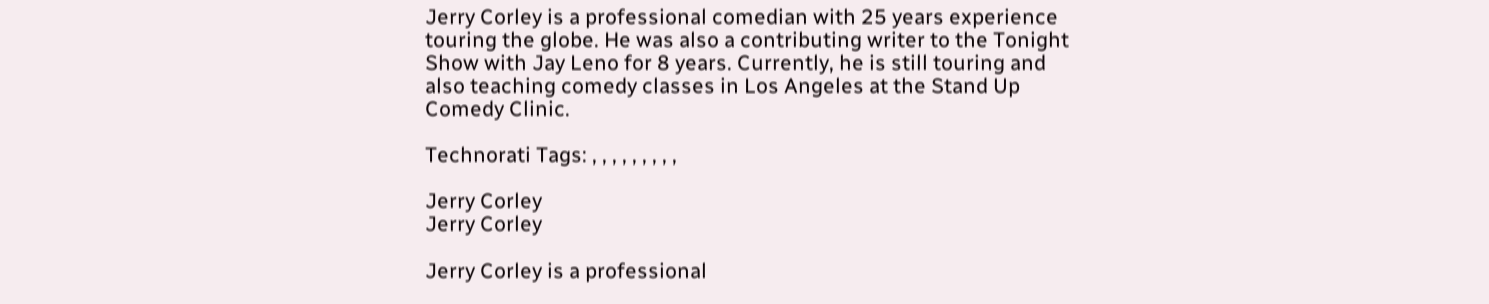Jerry Corley is a professional comedian with 25 years experience touring the globe. He was also a contributing writer to the Tonight Show with Jay Leno for 8 years. Currently, he is still touring and also teaching comedy classes in Los Angeles at the Stand Up Comedy Clinic.

Technorati Tags: , , , , , , , , ,

Jerry Corley
Jerry Corley

Jerry Corley is a professional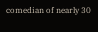comedian of nearly 30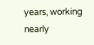years, working nearly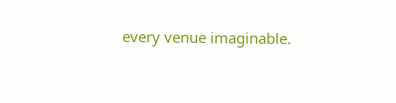every venue imaginable.